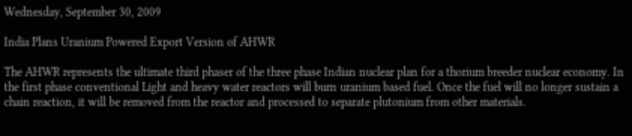Wednesday, September 30, 2009

India Plans Uranium Powered Export Version of AHWR

The AHWR represents the ultimate third phaser of the three phase Indian nuclear plan for a thorium breeder nuclear economy. In the first phase conventional Light and heavy water reactors will burn uranium based fuel. Once the fuel will no longer sustain a chain reaction, it will be removed from the reactor and processed to separate plutonium from other materials.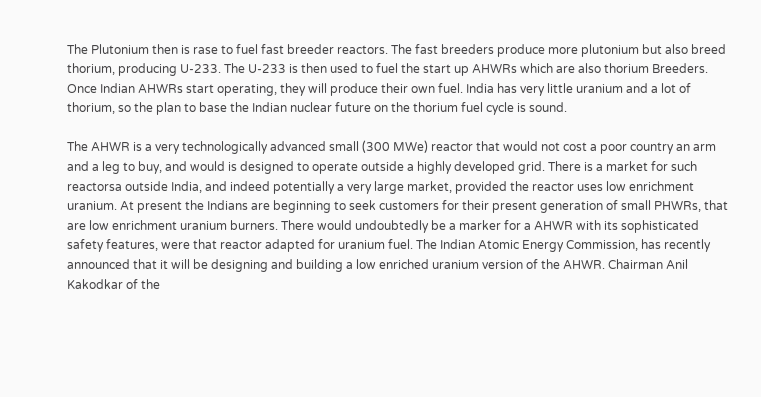The Plutonium then is rase to fuel fast breeder reactors. The fast breeders produce more plutonium but also breed thorium, producing U-233. The U-233 is then used to fuel the start up AHWRs which are also thorium Breeders. Once Indian AHWRs start operating, they will produce their own fuel. India has very little uranium and a lot of thorium, so the plan to base the Indian nuclear future on the thorium fuel cycle is sound.

The AHWR is a very technologically advanced small (300 MWe) reactor that would not cost a poor country an arm and a leg to buy, and would is designed to operate outside a highly developed grid. There is a market for such reactorsa outside India, and indeed potentially a very large market, provided the reactor uses low enrichment uranium. At present the Indians are beginning to seek customers for their present generation of small PHWRs, that are low enrichment uranium burners. There would undoubtedly be a marker for a AHWR with its sophisticated safety features, were that reactor adapted for uranium fuel. The Indian Atomic Energy Commission, has recently announced that it will be designing and building a low enriched uranium version of the AHWR. Chairman Anil Kakodkar of the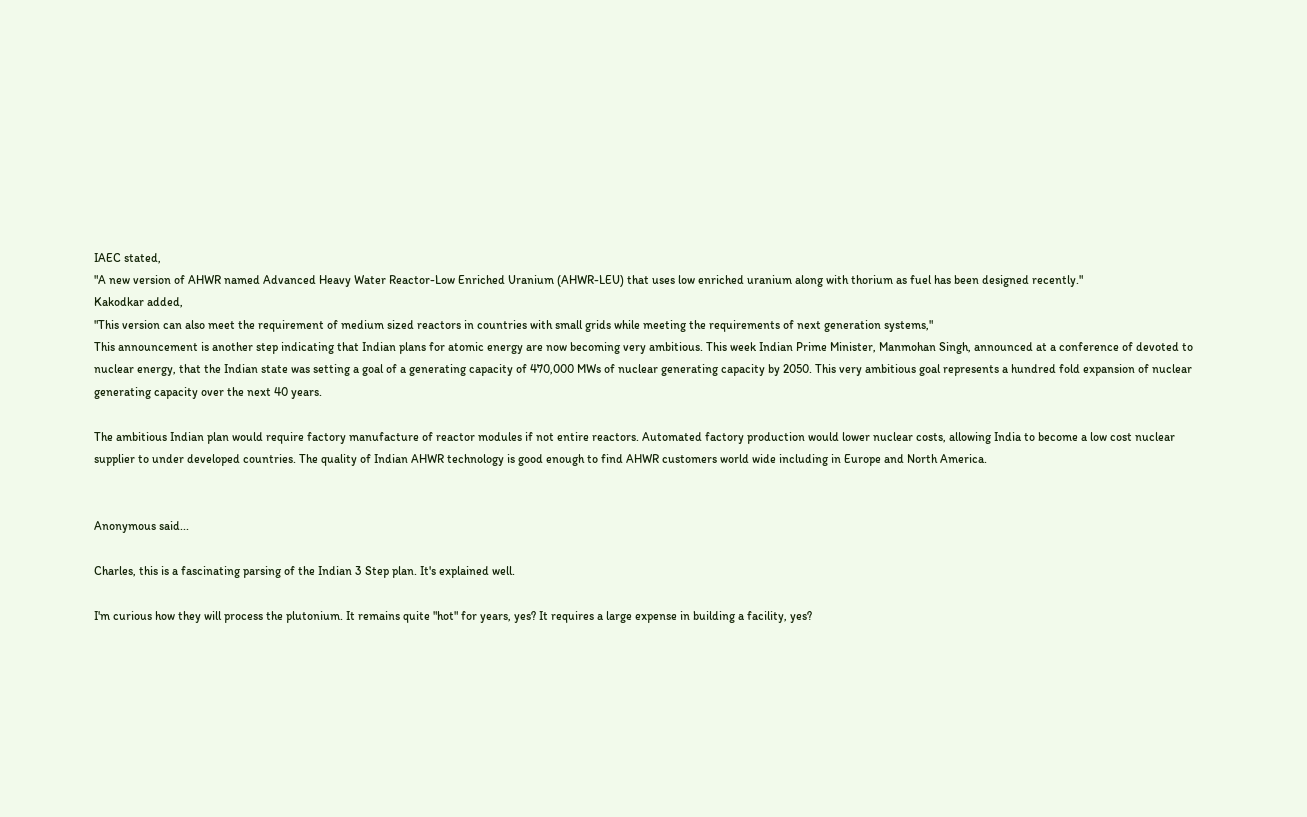IAEC stated,
"A new version of AHWR named Advanced Heavy Water Reactor-Low Enriched Uranium (AHWR-LEU) that uses low enriched uranium along with thorium as fuel has been designed recently."
Kakodkar added,
"This version can also meet the requirement of medium sized reactors in countries with small grids while meeting the requirements of next generation systems,"
This announcement is another step indicating that Indian plans for atomic energy are now becoming very ambitious. This week Indian Prime Minister, Manmohan Singh, announced at a conference of devoted to nuclear energy, that the Indian state was setting a goal of a generating capacity of 470,000 MWs of nuclear generating capacity by 2050. This very ambitious goal represents a hundred fold expansion of nuclear generating capacity over the next 40 years.

The ambitious Indian plan would require factory manufacture of reactor modules if not entire reactors. Automated factory production would lower nuclear costs, allowing India to become a low cost nuclear supplier to under developed countries. The quality of Indian AHWR technology is good enough to find AHWR customers world wide including in Europe and North America.


Anonymous said...

Charles, this is a fascinating parsing of the Indian 3 Step plan. It's explained well.

I'm curious how they will process the plutonium. It remains quite "hot" for years, yes? It requires a large expense in building a facility, yes?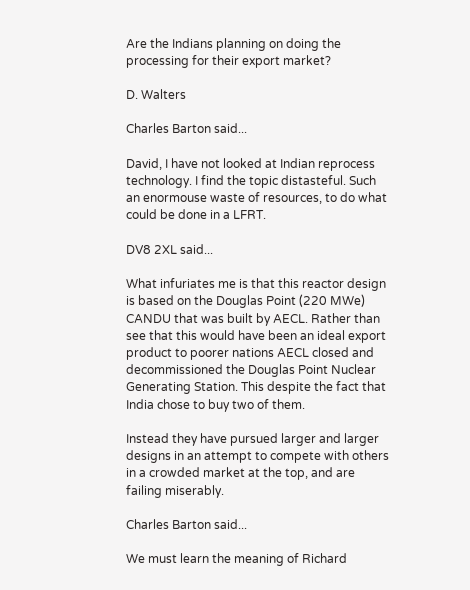Are the Indians planning on doing the processing for their export market?

D. Walters

Charles Barton said...

David, I have not looked at Indian reprocess technology. I find the topic distasteful. Such an enormouse waste of resources, to do what could be done in a LFRT.

DV8 2XL said...

What infuriates me is that this reactor design is based on the Douglas Point (220 MWe) CANDU that was built by AECL. Rather than see that this would have been an ideal export product to poorer nations AECL closed and decommissioned the Douglas Point Nuclear Generating Station. This despite the fact that India chose to buy two of them.

Instead they have pursued larger and larger designs in an attempt to compete with others in a crowded market at the top, and are failing miserably.

Charles Barton said...

We must learn the meaning of Richard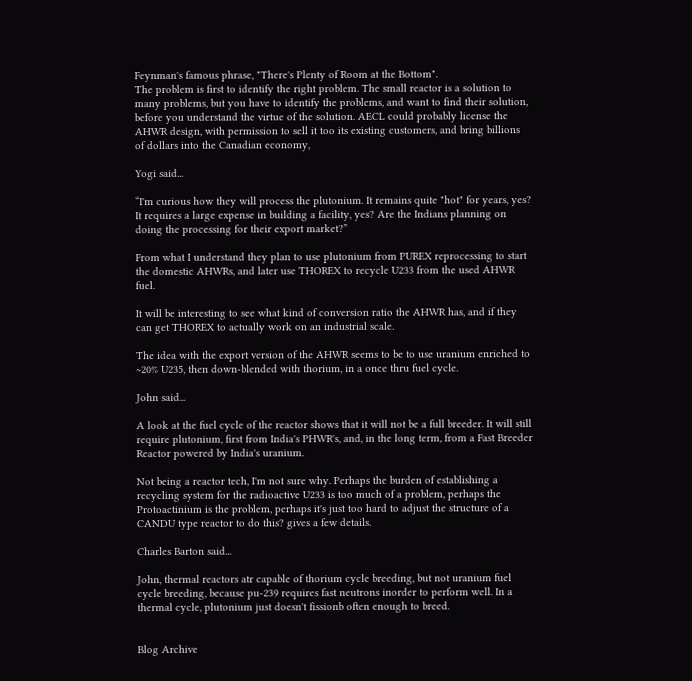Feynman's famous phrase, "There's Plenty of Room at the Bottom".
The problem is first to identify the right problem. The small reactor is a solution to many problems, but you have to identify the problems, and want to find their solution, before you understand the virtue of the solution. AECL could probably license the AHWR design, with permission to sell it too its existing customers, and bring billions of dollars into the Canadian economy,

Yogi said...

“I'm curious how they will process the plutonium. It remains quite "hot" for years, yes? It requires a large expense in building a facility, yes? Are the Indians planning on doing the processing for their export market?”

From what I understand they plan to use plutonium from PUREX reprocessing to start the domestic AHWRs, and later use THOREX to recycle U233 from the used AHWR fuel.

It will be interesting to see what kind of conversion ratio the AHWR has, and if they can get THOREX to actually work on an industrial scale.

The idea with the export version of the AHWR seems to be to use uranium enriched to ~20% U235, then down-blended with thorium, in a once thru fuel cycle.

John said...

A look at the fuel cycle of the reactor shows that it will not be a full breeder. It will still require plutonium, first from India's PHWR's, and, in the long term, from a Fast Breeder Reactor powered by India's uranium.

Not being a reactor tech, I'm not sure why. Perhaps the burden of establishing a recycling system for the radioactive U233 is too much of a problem, perhaps the Protoactinium is the problem, perhaps it's just too hard to adjust the structure of a CANDU type reactor to do this? gives a few details.

Charles Barton said...

John, thermal reactors atr capable of thorium cycle breeding, but not uranium fuel cycle breeding, because pu-239 requires fast neutrons inorder to perform well. In a thermal cycle, plutonium just doesn't fissionb often enough to breed.


Blog Archive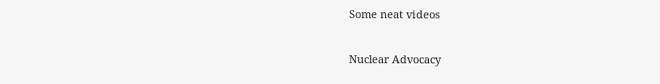Some neat videos

Nuclear Advocacy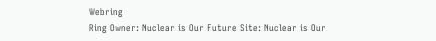Webring
Ring Owner: Nuclear is Our Future Site: Nuclear is Our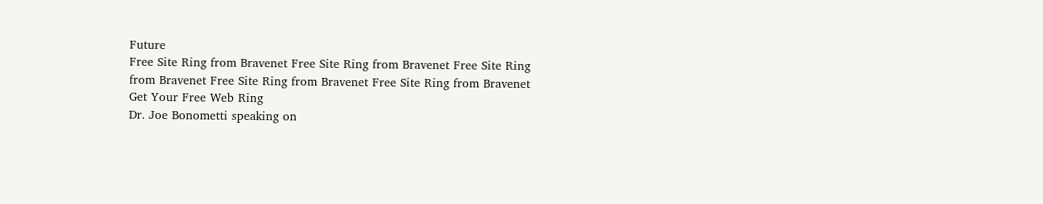Future
Free Site Ring from Bravenet Free Site Ring from Bravenet Free Site Ring from Bravenet Free Site Ring from Bravenet Free Site Ring from Bravenet
Get Your Free Web Ring
Dr. Joe Bonometti speaking on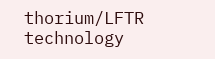thorium/LFTR technology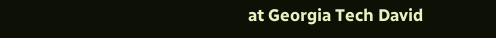at Georgia Tech David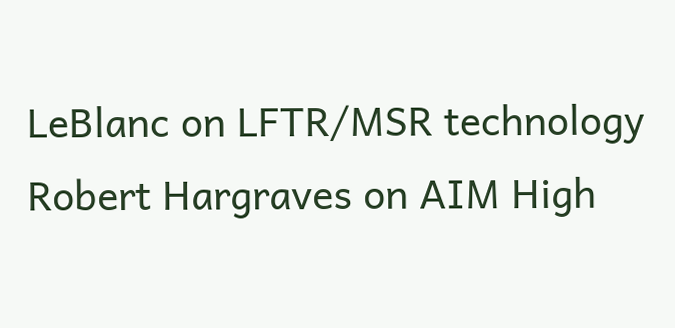LeBlanc on LFTR/MSR technology Robert Hargraves on AIM High